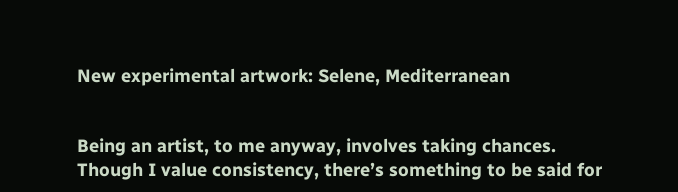New experimental artwork: Selene, Mediterranean


Being an artist, to me anyway, involves taking chances. Though I value consistency, there’s something to be said for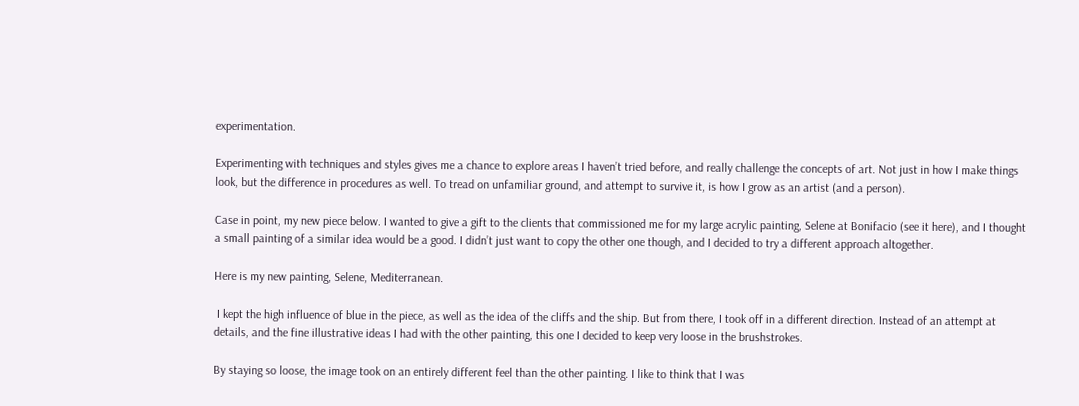experimentation.

Experimenting with techniques and styles gives me a chance to explore areas I haven’t tried before, and really challenge the concepts of art. Not just in how I make things look, but the difference in procedures as well. To tread on unfamiliar ground, and attempt to survive it, is how I grow as an artist (and a person).

Case in point, my new piece below. I wanted to give a gift to the clients that commissioned me for my large acrylic painting, Selene at Bonifacio (see it here), and I thought a small painting of a similar idea would be a good. I didn’t just want to copy the other one though, and I decided to try a different approach altogether.

Here is my new painting, Selene, Mediterranean.

 I kept the high influence of blue in the piece, as well as the idea of the cliffs and the ship. But from there, I took off in a different direction. Instead of an attempt at details, and the fine illustrative ideas I had with the other painting, this one I decided to keep very loose in the brushstrokes.

By staying so loose, the image took on an entirely different feel than the other painting. I like to think that I was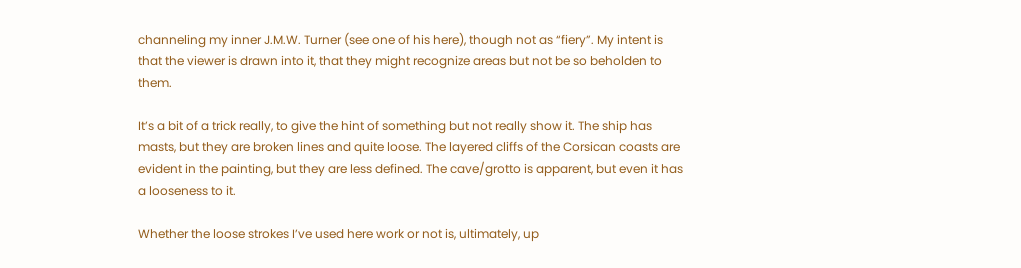channeling my inner J.M.W. Turner (see one of his here), though not as “fiery”. My intent is that the viewer is drawn into it, that they might recognize areas but not be so beholden to them.

It’s a bit of a trick really, to give the hint of something but not really show it. The ship has masts, but they are broken lines and quite loose. The layered cliffs of the Corsican coasts are evident in the painting, but they are less defined. The cave/grotto is apparent, but even it has a looseness to it.

Whether the loose strokes I’ve used here work or not is, ultimately, up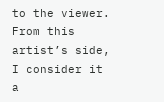to the viewer. From this artist’s side, I consider it a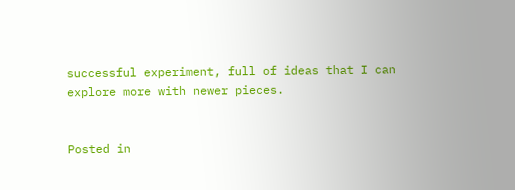successful experiment, full of ideas that I can explore more with newer pieces.


Posted in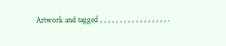Artwork and tagged , , , , , , , , , , , , , , , , , .